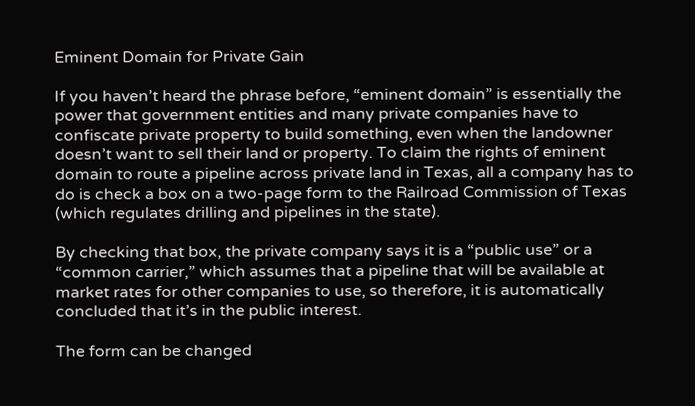Eminent Domain for Private Gain

If you haven’t heard the phrase before, “eminent domain” is essentially the power that government entities and many private companies have to confiscate private property to build something, even when the landowner doesn’t want to sell their land or property. To claim the rights of eminent domain to route a pipeline across private land in Texas, all a company has to do is check a box on a two-page form to the Railroad Commission of Texas (which regulates drilling and pipelines in the state).

By checking that box, the private company says it is a “public use” or a “common carrier,” which assumes that a pipeline that will be available at market rates for other companies to use, so therefore, it is automatically concluded that it’s in the public interest.

The form can be changed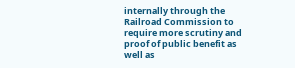internally through the Railroad Commission to require more scrutiny and proof of public benefit as well as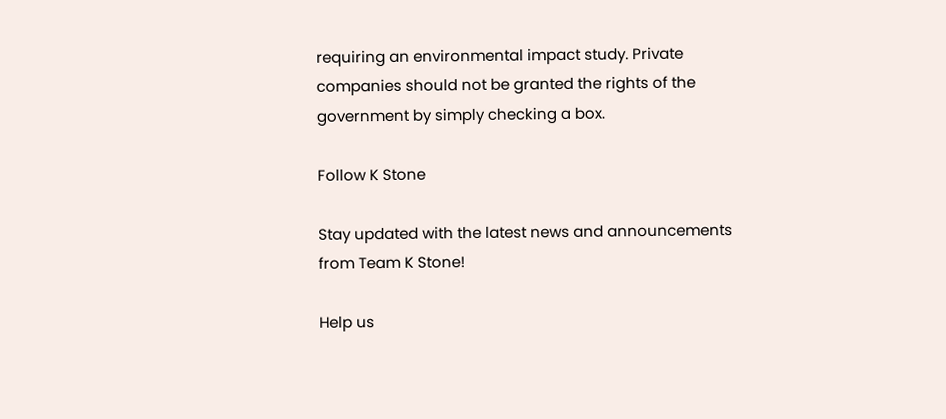requiring an environmental impact study. Private companies should not be granted the rights of the government by simply checking a box.

Follow K Stone

Stay updated with the latest news and announcements from Team K Stone!

Help us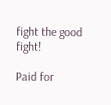fight the good fight!

Paid for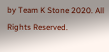by Team K Stone 2020. All Rights Reserved.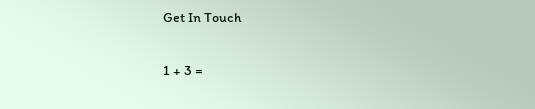Get In Touch

1 + 3 =